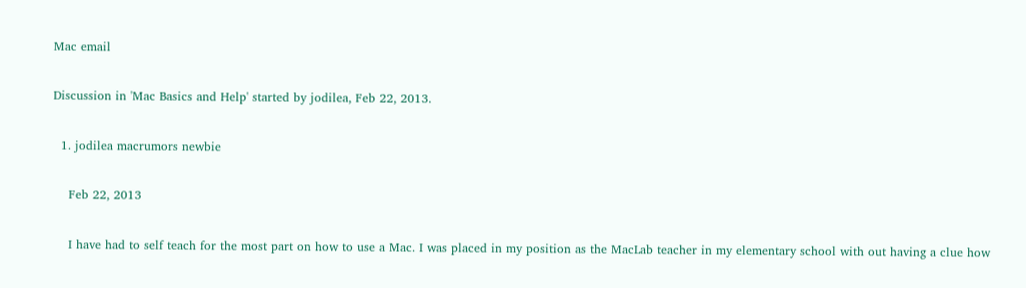Mac email

Discussion in 'Mac Basics and Help' started by jodilea, Feb 22, 2013.

  1. jodilea macrumors newbie

    Feb 22, 2013

    I have had to self teach for the most part on how to use a Mac. I was placed in my position as the MacLab teacher in my elementary school with out having a clue how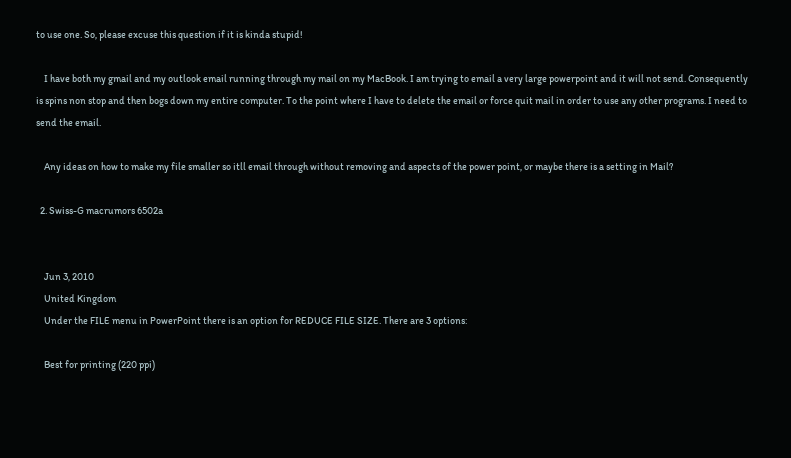to use one. So, please excuse this question if it is kinda stupid!

    I have both my gmail and my outlook email running through my mail on my MacBook. I am trying to email a very large powerpoint and it will not send. Consequently is spins non stop and then bogs down my entire computer. To the point where I have to delete the email or force quit mail in order to use any other programs. I need to send the email.

    Any ideas on how to make my file smaller so itll email through without removing and aspects of the power point, or maybe there is a setting in Mail?

  2. Swiss-G macrumors 6502a


    Jun 3, 2010
    United Kingdom
    Under the FILE menu in PowerPoint there is an option for REDUCE FILE SIZE. There are 3 options:

    Best for printing (220 ppi)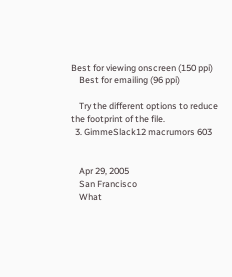Best for viewing onscreen (150 ppi)
    Best for emailing (96 ppi)

    Try the different options to reduce the footprint of the file.
  3. GimmeSlack12 macrumors 603


    Apr 29, 2005
    San Francisco
    What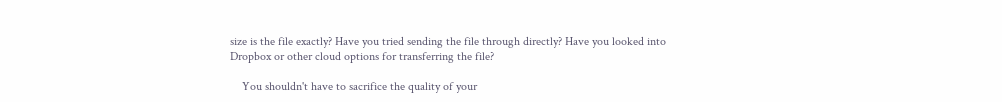size is the file exactly? Have you tried sending the file through directly? Have you looked into Dropbox or other cloud options for transferring the file?

    You shouldn't have to sacrifice the quality of your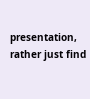presentation, rather just find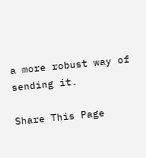a more robust way of sending it.

Share This Page